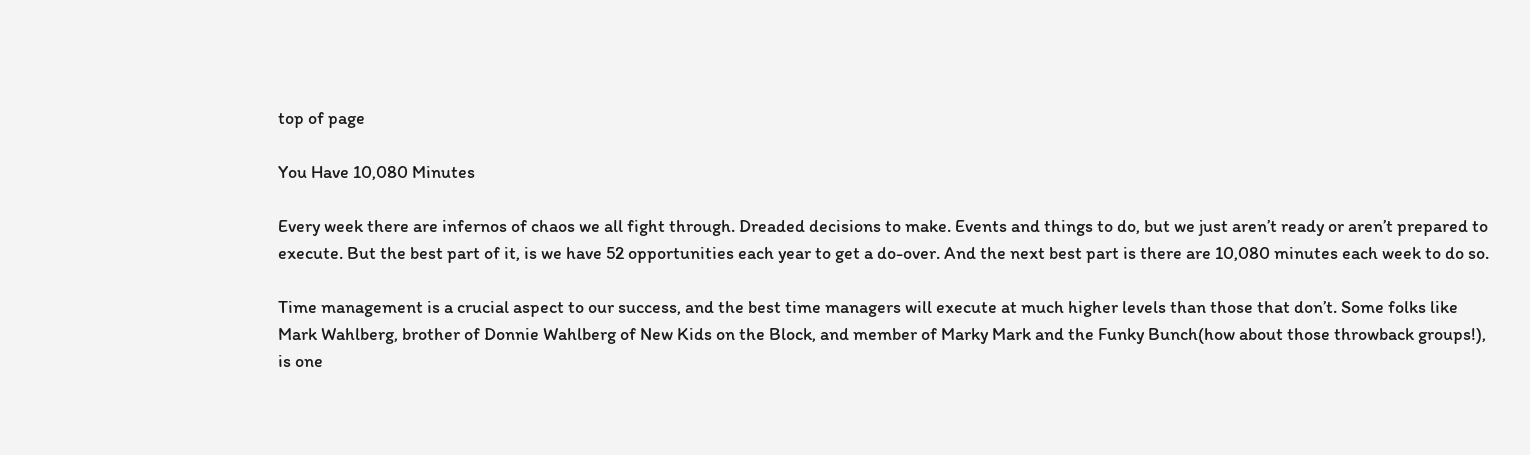top of page

You Have 10,080 Minutes

Every week there are infernos of chaos we all fight through. Dreaded decisions to make. Events and things to do, but we just aren’t ready or aren’t prepared to execute. But the best part of it, is we have 52 opportunities each year to get a do-over. And the next best part is there are 10,080 minutes each week to do so.

Time management is a crucial aspect to our success, and the best time managers will execute at much higher levels than those that don’t. Some folks like Mark Wahlberg, brother of Donnie Wahlberg of New Kids on the Block, and member of Marky Mark and the Funky Bunch(how about those throwback groups!), is one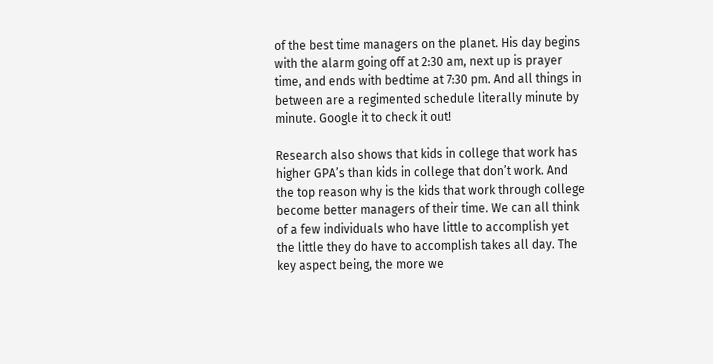of the best time managers on the planet. His day begins with the alarm going off at 2:30 am, next up is prayer time, and ends with bedtime at 7:30 pm. And all things in between are a regimented schedule literally minute by minute. Google it to check it out!

Research also shows that kids in college that work has higher GPA’s than kids in college that don’t work. And the top reason why is the kids that work through college become better managers of their time. We can all think of a few individuals who have little to accomplish yet the little they do have to accomplish takes all day. The key aspect being, the more we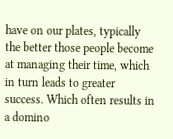have on our plates, typically the better those people become at managing their time, which in turn leads to greater success. Which often results in a domino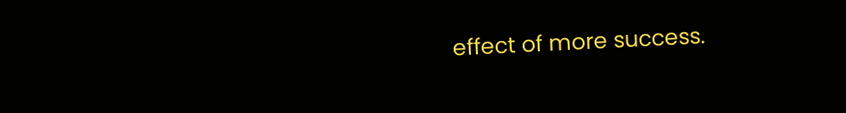effect of more success.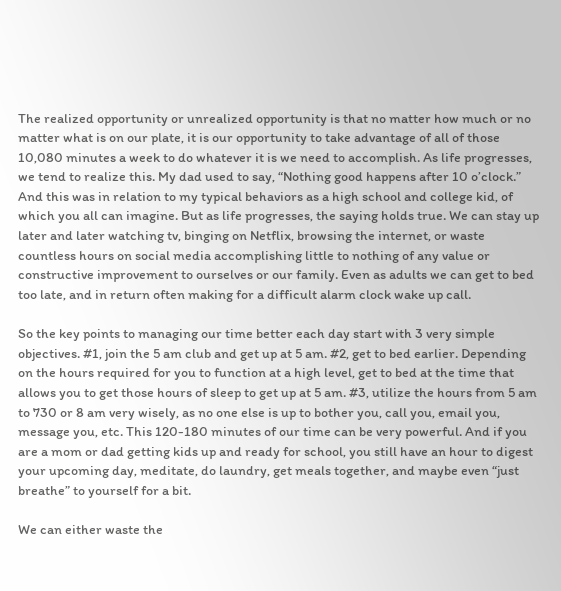The realized opportunity or unrealized opportunity is that no matter how much or no matter what is on our plate, it is our opportunity to take advantage of all of those 10,080 minutes a week to do whatever it is we need to accomplish. As life progresses, we tend to realize this. My dad used to say, “Nothing good happens after 10 o’clock.” And this was in relation to my typical behaviors as a high school and college kid, of which you all can imagine. But as life progresses, the saying holds true. We can stay up later and later watching tv, binging on Netflix, browsing the internet, or waste countless hours on social media accomplishing little to nothing of any value or constructive improvement to ourselves or our family. Even as adults we can get to bed too late, and in return often making for a difficult alarm clock wake up call.

So the key points to managing our time better each day start with 3 very simple objectives. #1, join the 5 am club and get up at 5 am. #2, get to bed earlier. Depending on the hours required for you to function at a high level, get to bed at the time that allows you to get those hours of sleep to get up at 5 am. #3, utilize the hours from 5 am to 730 or 8 am very wisely, as no one else is up to bother you, call you, email you, message you, etc. This 120-180 minutes of our time can be very powerful. And if you are a mom or dad getting kids up and ready for school, you still have an hour to digest your upcoming day, meditate, do laundry, get meals together, and maybe even “just breathe” to yourself for a bit.

We can either waste the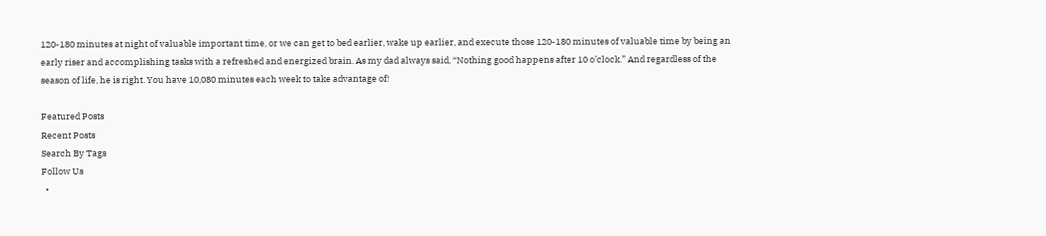120-180 minutes at night of valuable important time, or we can get to bed earlier, wake up earlier, and execute those 120-180 minutes of valuable time by being an early riser and accomplishing tasks with a refreshed and energized brain. As my dad always said, “Nothing good happens after 10 o’clock.” And regardless of the season of life, he is right. You have 10,080 minutes each week to take advantage of!

Featured Posts
Recent Posts
Search By Tags
Follow Us
  •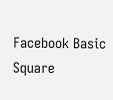Facebook Basic Square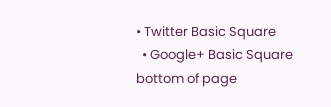• Twitter Basic Square
  • Google+ Basic Square
bottom of page